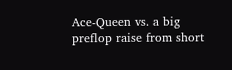Ace-Queen vs. a big preflop raise from short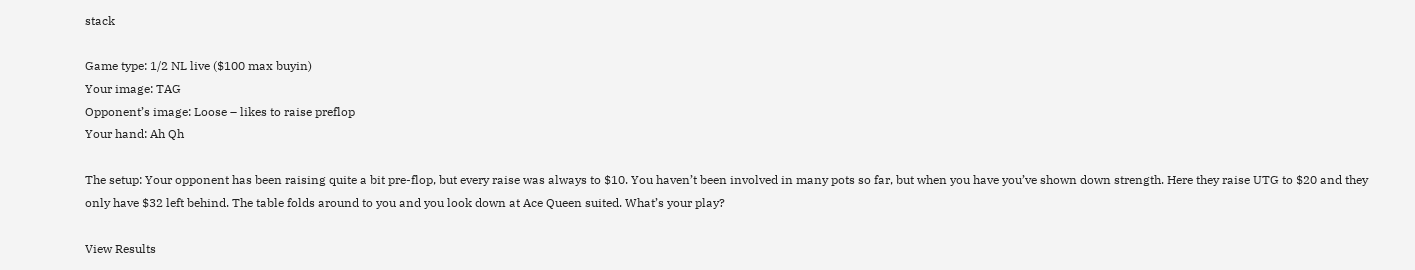stack

Game type: 1/2 NL live ($100 max buyin)
Your image: TAG
Opponent’s image: Loose – likes to raise preflop
Your hand: Ah Qh

The setup: Your opponent has been raising quite a bit pre-flop, but every raise was always to $10. You haven’t been involved in many pots so far, but when you have you’ve shown down strength. Here they raise UTG to $20 and they only have $32 left behind. The table folds around to you and you look down at Ace Queen suited. What’s your play?

View Results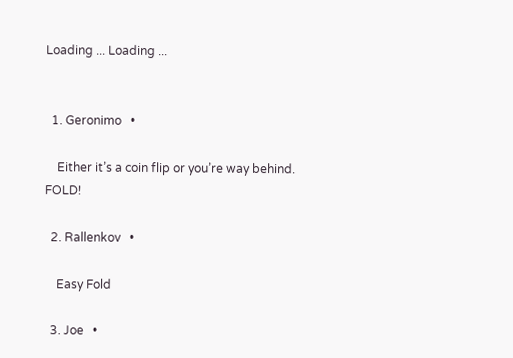Loading ... Loading ...


  1. Geronimo   •

    Either it’s a coin flip or you’re way behind. FOLD!

  2. Rallenkov   •

    Easy Fold

  3. Joe   •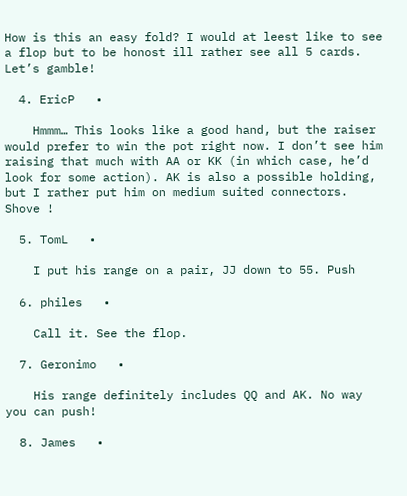How is this an easy fold? I would at leest like to see a flop but to be honost ill rather see all 5 cards. Let’s gamble!

  4. EricP   •

    Hmmm… This looks like a good hand, but the raiser would prefer to win the pot right now. I don’t see him raising that much with AA or KK (in which case, he’d look for some action). AK is also a possible holding, but I rather put him on medium suited connectors. Shove !

  5. TomL   •

    I put his range on a pair, JJ down to 55. Push

  6. philes   •

    Call it. See the flop.

  7. Geronimo   •

    His range definitely includes QQ and AK. No way you can push!

  8. James   •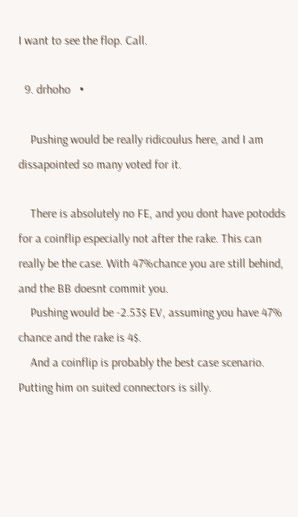I want to see the flop. Call.

  9. drhoho   •

    Pushing would be really ridicoulus here, and I am dissapointed so many voted for it.

    There is absolutely no FE, and you dont have potodds for a coinflip especially not after the rake. This can really be the case. With 47%chance you are still behind, and the BB doesnt commit you.
    Pushing would be -2.53$ EV, assuming you have 47% chance and the rake is 4$.
    And a coinflip is probably the best case scenario. Putting him on suited connectors is silly.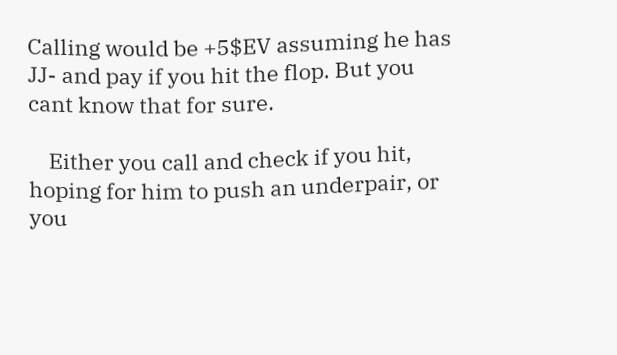Calling would be +5$EV assuming he has JJ- and pay if you hit the flop. But you cant know that for sure.

    Either you call and check if you hit, hoping for him to push an underpair, or you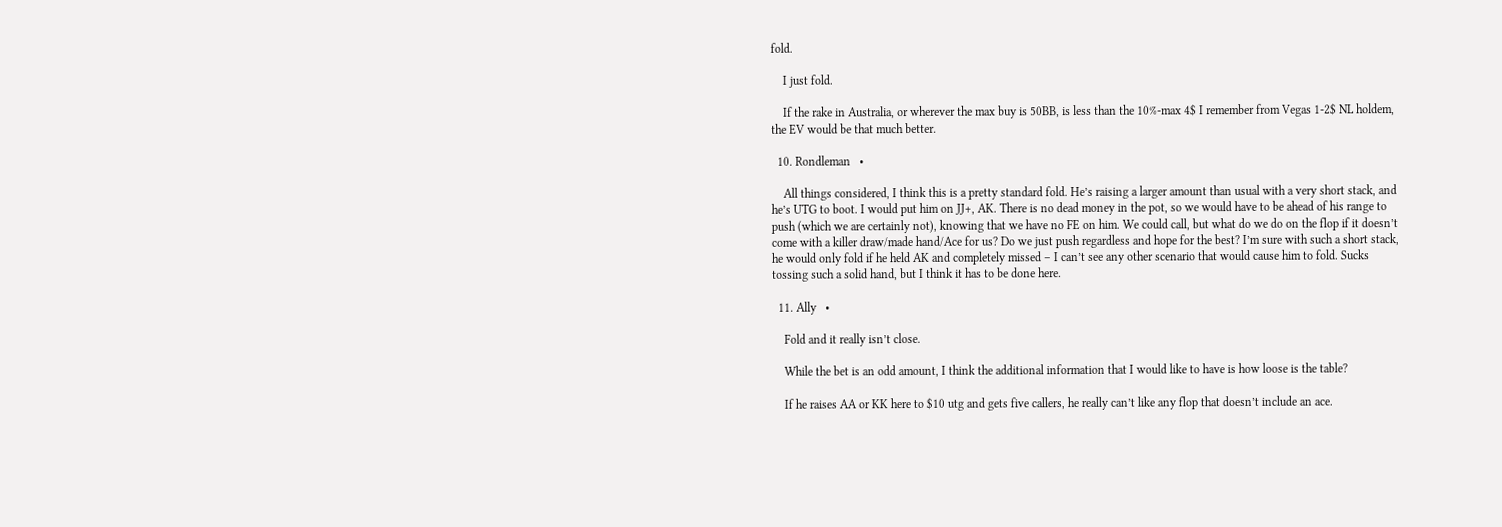fold.

    I just fold.

    If the rake in Australia, or wherever the max buy is 50BB, is less than the 10%-max 4$ I remember from Vegas 1-2$ NL holdem, the EV would be that much better.

  10. Rondleman   •

    All things considered, I think this is a pretty standard fold. He’s raising a larger amount than usual with a very short stack, and he’s UTG to boot. I would put him on JJ+, AK. There is no dead money in the pot, so we would have to be ahead of his range to push (which we are certainly not), knowing that we have no FE on him. We could call, but what do we do on the flop if it doesn’t come with a killer draw/made hand/Ace for us? Do we just push regardless and hope for the best? I’m sure with such a short stack, he would only fold if he held AK and completely missed – I can’t see any other scenario that would cause him to fold. Sucks tossing such a solid hand, but I think it has to be done here.

  11. Ally   •

    Fold and it really isn’t close.

    While the bet is an odd amount, I think the additional information that I would like to have is how loose is the table?

    If he raises AA or KK here to $10 utg and gets five callers, he really can’t like any flop that doesn’t include an ace.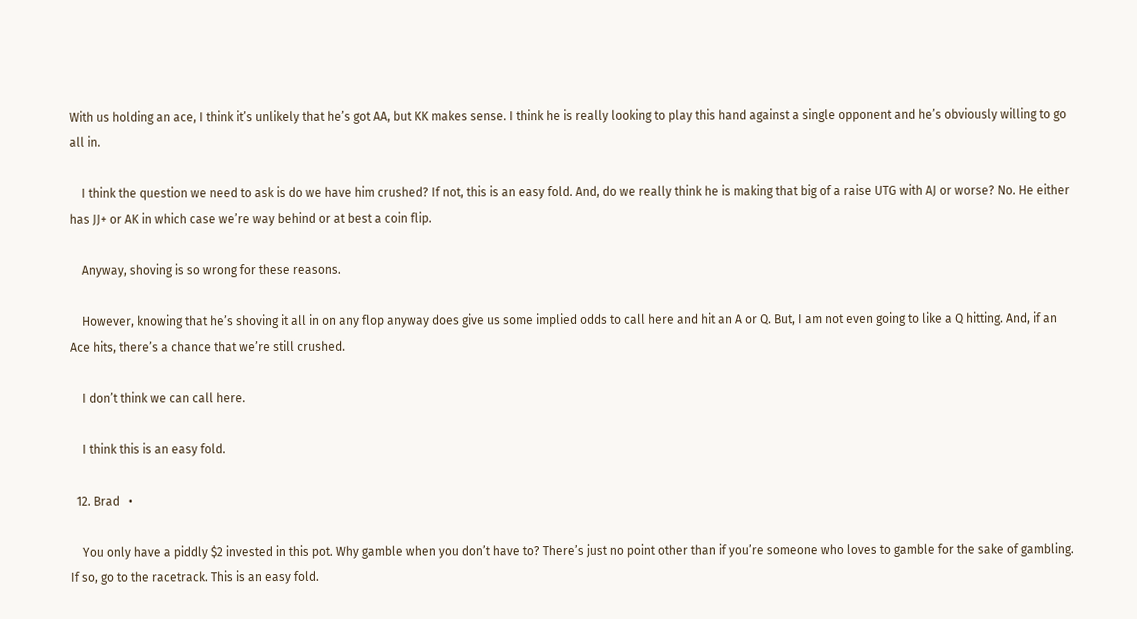With us holding an ace, I think it’s unlikely that he’s got AA, but KK makes sense. I think he is really looking to play this hand against a single opponent and he’s obviously willing to go all in.

    I think the question we need to ask is do we have him crushed? If not, this is an easy fold. And, do we really think he is making that big of a raise UTG with AJ or worse? No. He either has JJ+ or AK in which case we’re way behind or at best a coin flip.

    Anyway, shoving is so wrong for these reasons.

    However, knowing that he’s shoving it all in on any flop anyway does give us some implied odds to call here and hit an A or Q. But, I am not even going to like a Q hitting. And, if an Ace hits, there’s a chance that we’re still crushed.

    I don’t think we can call here.

    I think this is an easy fold.

  12. Brad   •

    You only have a piddly $2 invested in this pot. Why gamble when you don’t have to? There’s just no point other than if you’re someone who loves to gamble for the sake of gambling. If so, go to the racetrack. This is an easy fold.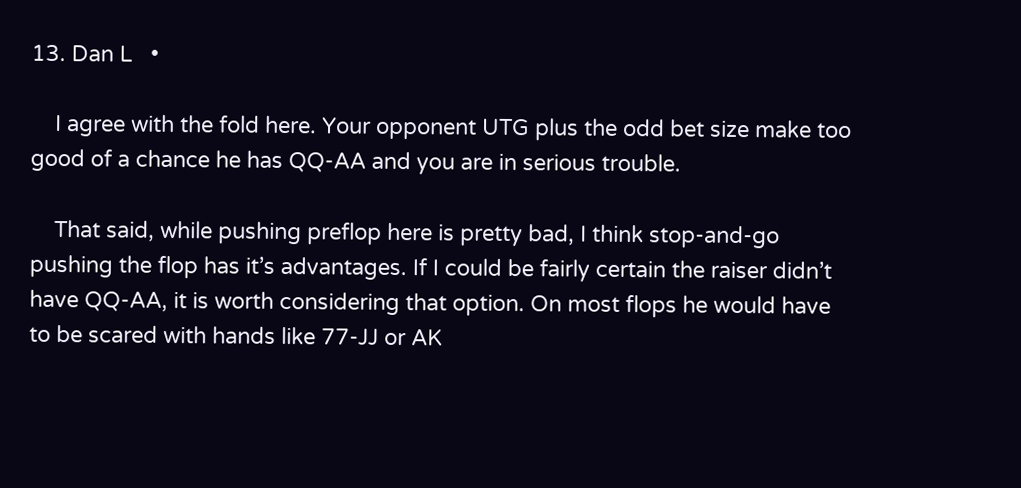13. Dan L   •

    I agree with the fold here. Your opponent UTG plus the odd bet size make too good of a chance he has QQ-AA and you are in serious trouble.

    That said, while pushing preflop here is pretty bad, I think stop-and-go pushing the flop has it’s advantages. If I could be fairly certain the raiser didn’t have QQ-AA, it is worth considering that option. On most flops he would have to be scared with hands like 77-JJ or AK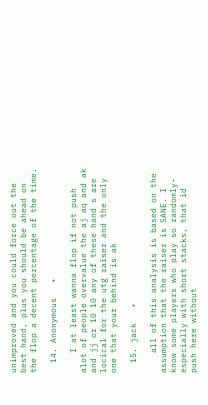unimproved and you could force out the best hand, plus you should be ahead on the flop a decent percentage of the time.

  14. Anonymous   •

    I at least wanna flop if not push alot of people overvalue the aj aq and ak and jj or 10 10 any of these hand s are locical for the utg raiser and the only one that your behind is ak

  15. jack   •

    all of this analysis is based on the assumption that the raiser is SANE. I know some players who play so randomly-especially with short stacks, that id push here without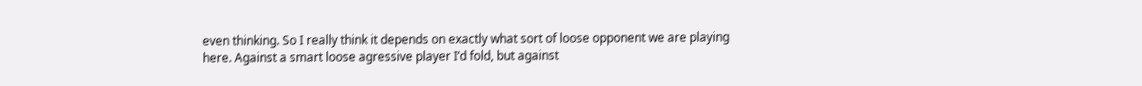even thinking. So I really think it depends on exactly what sort of loose opponent we are playing here. Against a smart loose agressive player I’d fold, but against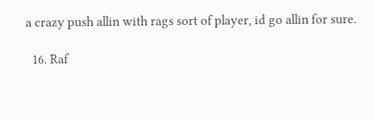a crazy push allin with rags sort of player, id go allin for sure.

  16. Raf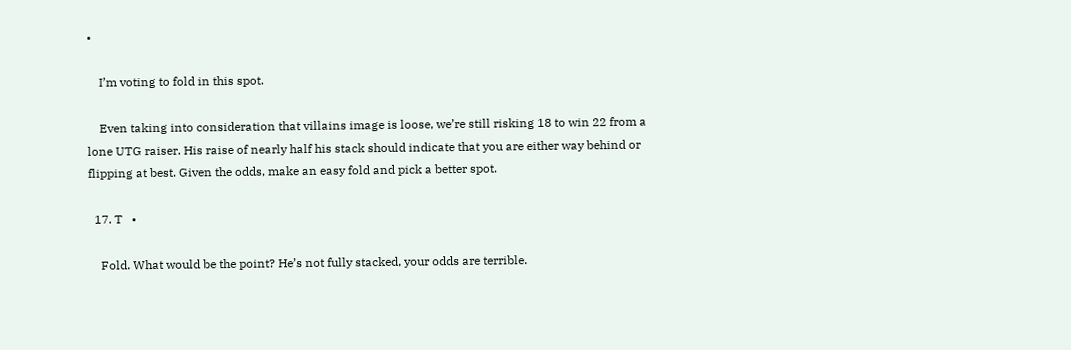•

    I’m voting to fold in this spot.

    Even taking into consideration that villains image is loose, we’re still risking 18 to win 22 from a lone UTG raiser. His raise of nearly half his stack should indicate that you are either way behind or flipping at best. Given the odds, make an easy fold and pick a better spot.

  17. T   •

    Fold. What would be the point? He’s not fully stacked, your odds are terrible.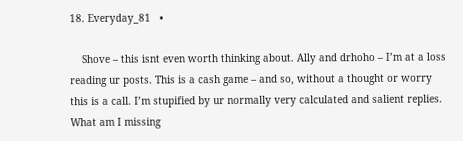18. Everyday_81   •

    Shove – this isnt even worth thinking about. Ally and drhoho – I’m at a loss reading ur posts. This is a cash game – and so, without a thought or worry this is a call. I’m stupified by ur normally very calculated and salient replies. What am I missing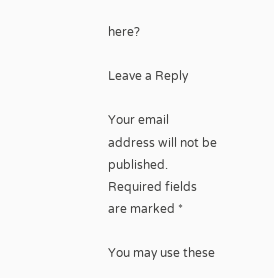here?

Leave a Reply

Your email address will not be published. Required fields are marked *

You may use these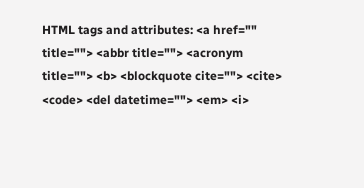HTML tags and attributes: <a href="" title=""> <abbr title=""> <acronym title=""> <b> <blockquote cite=""> <cite> <code> <del datetime=""> <em> <i>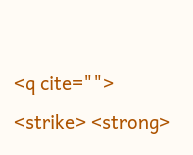<q cite=""> <strike> <strong>